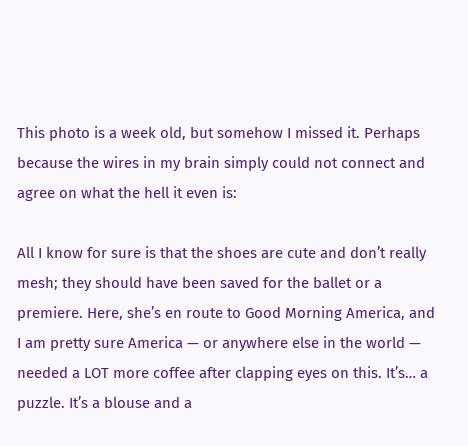This photo is a week old, but somehow I missed it. Perhaps because the wires in my brain simply could not connect and agree on what the hell it even is:

All I know for sure is that the shoes are cute and don’t really mesh; they should have been saved for the ballet or a premiere. Here, she’s en route to Good Morning America, and I am pretty sure America — or anywhere else in the world — needed a LOT more coffee after clapping eyes on this. It’s… a puzzle. It’s a blouse and a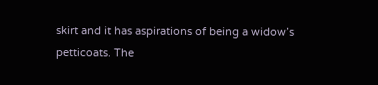skirt and it has aspirations of being a widow’s petticoats. The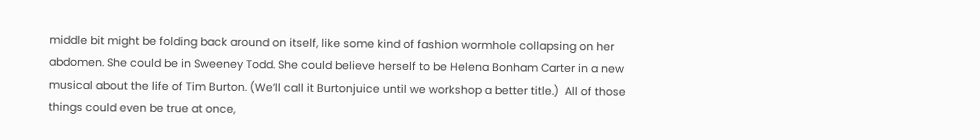middle bit might be folding back around on itself, like some kind of fashion wormhole collapsing on her abdomen. She could be in Sweeney Todd. She could believe herself to be Helena Bonham Carter in a new musical about the life of Tim Burton. (We’ll call it Burtonjuice until we workshop a better title.)  All of those things could even be true at once,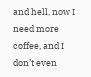and hell, now I need more coffee, and I don’t even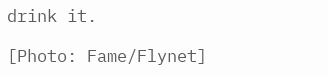drink it.

[Photo: Fame/Flynet]